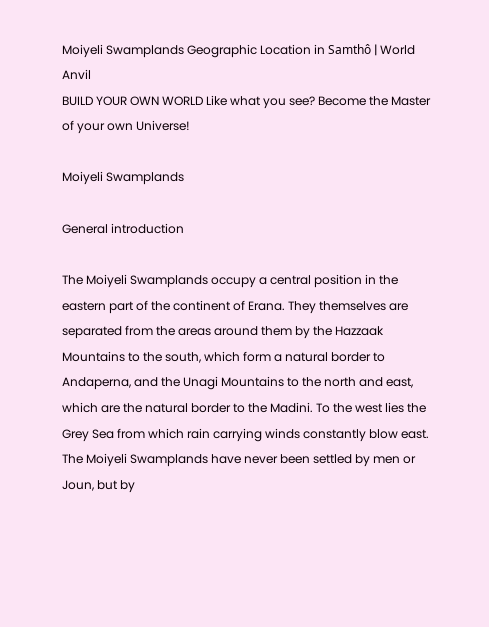Moiyeli Swamplands Geographic Location in Samthô | World Anvil
BUILD YOUR OWN WORLD Like what you see? Become the Master of your own Universe!

Moiyeli Swamplands

General introduction

The Moiyeli Swamplands occupy a central position in the eastern part of the continent of Erana. They themselves are separated from the areas around them by the Hazzaak Mountains to the south, which form a natural border to Andaperna, and the Unagi Mountains to the north and east, which are the natural border to the Madini. To the west lies the Grey Sea from which rain carrying winds constantly blow east. The Moiyeli Swamplands have never been settled by men or Joun, but by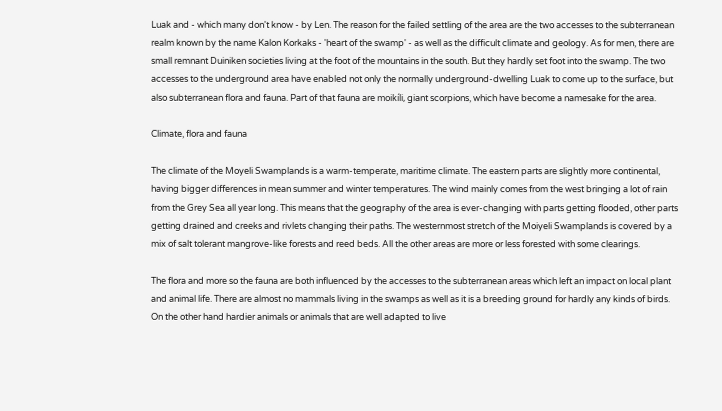Luak and - which many don't know - by Len. The reason for the failed settling of the area are the two accesses to the subterranean realm known by the name Kalon Korkaks - 'heart of the swamp' - as well as the difficult climate and geology. As for men, there are small remnant Duiniken societies living at the foot of the mountains in the south. But they hardly set foot into the swamp. The two accesses to the underground area have enabled not only the normally underground-dwelling Luak to come up to the surface, but also subterranean flora and fauna. Part of that fauna are moikíli, giant scorpions, which have become a namesake for the area.

Climate, flora and fauna

The climate of the Moyeli Swamplands is a warm-temperate, maritime climate. The eastern parts are slightly more continental, having bigger differences in mean summer and winter temperatures. The wind mainly comes from the west bringing a lot of rain from the Grey Sea all year long. This means that the geography of the area is ever-changing with parts getting flooded, other parts getting drained and creeks and rivlets changing their paths. The westernmost stretch of the Moiyeli Swamplands is covered by a mix of salt tolerant mangrove-like forests and reed beds. All the other areas are more or less forested with some clearings.

The flora and more so the fauna are both influenced by the accesses to the subterranean areas which left an impact on local plant and animal life. There are almost no mammals living in the swamps as well as it is a breeding ground for hardly any kinds of birds. On the other hand hardier animals or animals that are well adapted to live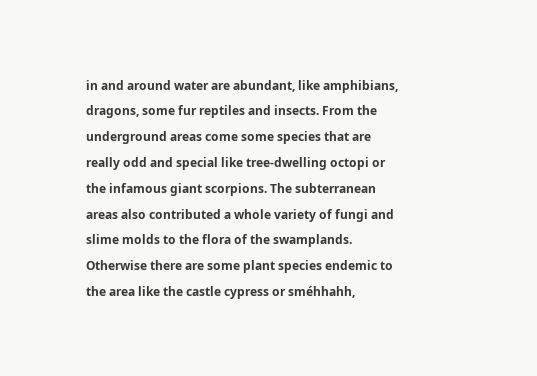in and around water are abundant, like amphibians, dragons, some fur reptiles and insects. From the underground areas come some species that are really odd and special like tree-dwelling octopi or the infamous giant scorpions. The subterranean areas also contributed a whole variety of fungi and slime molds to the flora of the swamplands. Otherwise there are some plant species endemic to the area like the castle cypress or sméhhahh,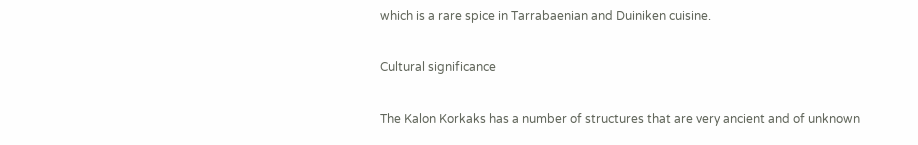which is a rare spice in Tarrabaenian and Duiniken cuisine.

Cultural significance

The Kalon Korkaks has a number of structures that are very ancient and of unknown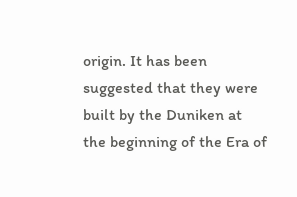origin. It has been suggested that they were built by the Duniken at the beginning of the Era of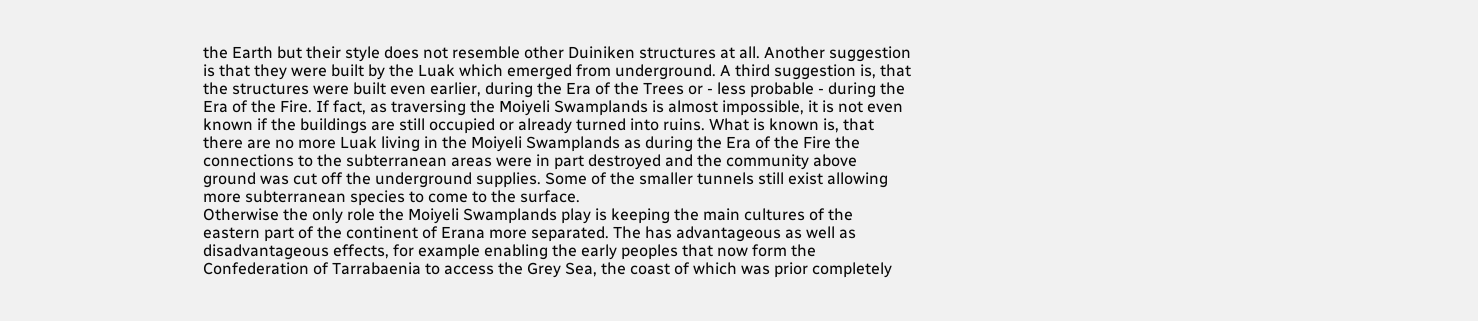the Earth but their style does not resemble other Duiniken structures at all. Another suggestion is that they were built by the Luak which emerged from underground. A third suggestion is, that the structures were built even earlier, during the Era of the Trees or - less probable - during the Era of the Fire. If fact, as traversing the Moiyeli Swamplands is almost impossible, it is not even known if the buildings are still occupied or already turned into ruins. What is known is, that there are no more Luak living in the Moiyeli Swamplands as during the Era of the Fire the connections to the subterranean areas were in part destroyed and the community above ground was cut off the underground supplies. Some of the smaller tunnels still exist allowing more subterranean species to come to the surface.
Otherwise the only role the Moiyeli Swamplands play is keeping the main cultures of the eastern part of the continent of Erana more separated. The has advantageous as well as disadvantageous effects, for example enabling the early peoples that now form the Confederation of Tarrabaenia to access the Grey Sea, the coast of which was prior completely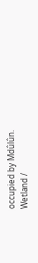occupied by Mdûlûn.
Wetland /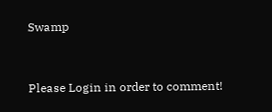Swamp


Please Login in order to comment!